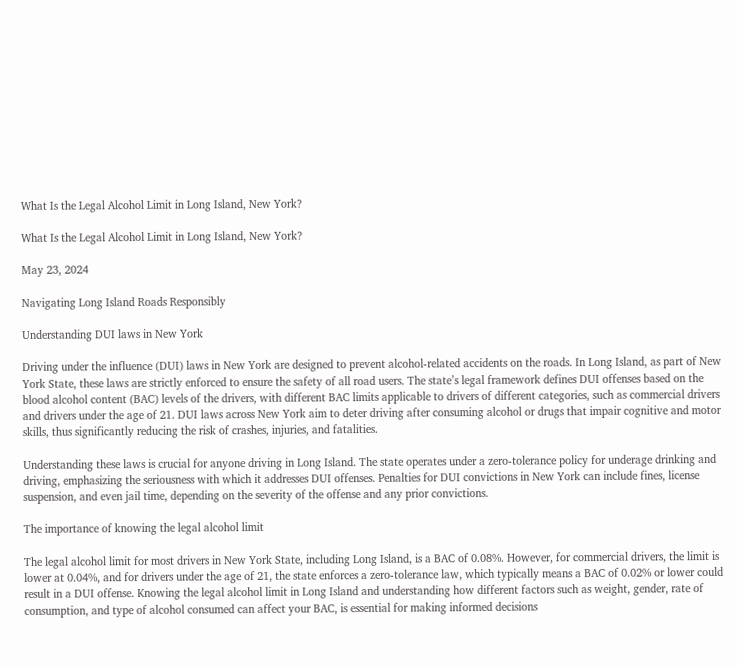What Is the Legal Alcohol Limit in Long Island, New York?

What Is the Legal Alcohol Limit in Long Island, New York?

May 23, 2024

Navigating Long Island Roads Responsibly

Understanding DUI laws in New York

Driving under the influence (DUI) laws in New York are designed to prevent alcohol-related accidents on the roads. In Long Island, as part of New York State, these laws are strictly enforced to ensure the safety of all road users. The state’s legal framework defines DUI offenses based on the blood alcohol content (BAC) levels of the drivers, with different BAC limits applicable to drivers of different categories, such as commercial drivers and drivers under the age of 21. DUI laws across New York aim to deter driving after consuming alcohol or drugs that impair cognitive and motor skills, thus significantly reducing the risk of crashes, injuries, and fatalities.

Understanding these laws is crucial for anyone driving in Long Island. The state operates under a zero-tolerance policy for underage drinking and driving, emphasizing the seriousness with which it addresses DUI offenses. Penalties for DUI convictions in New York can include fines, license suspension, and even jail time, depending on the severity of the offense and any prior convictions.

The importance of knowing the legal alcohol limit

The legal alcohol limit for most drivers in New York State, including Long Island, is a BAC of 0.08%. However, for commercial drivers, the limit is lower at 0.04%, and for drivers under the age of 21, the state enforces a zero-tolerance law, which typically means a BAC of 0.02% or lower could result in a DUI offense. Knowing the legal alcohol limit in Long Island and understanding how different factors such as weight, gender, rate of consumption, and type of alcohol consumed can affect your BAC, is essential for making informed decisions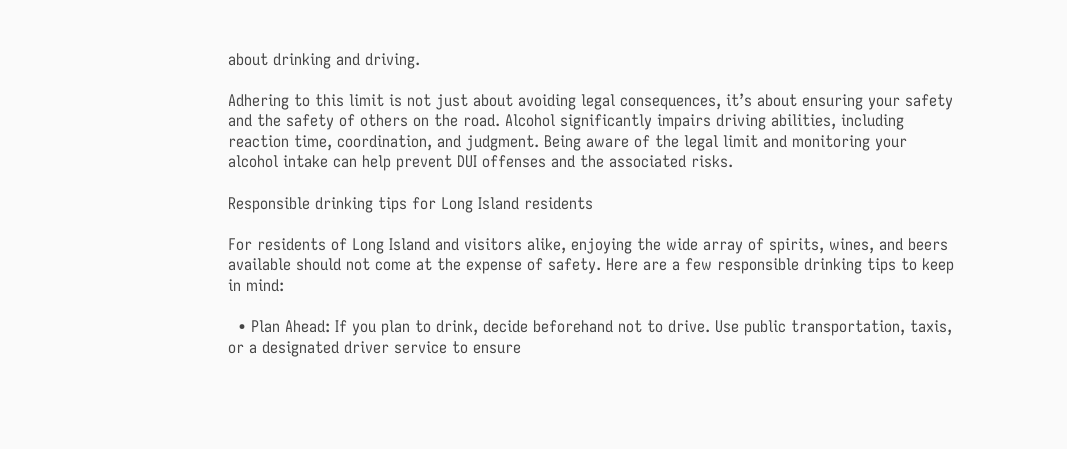about drinking and driving.

Adhering to this limit is not just about avoiding legal consequences, it’s about ensuring your safety and the safety of others on the road. Alcohol significantly impairs driving abilities, including reaction time, coordination, and judgment. Being aware of the legal limit and monitoring your alcohol intake can help prevent DUI offenses and the associated risks.

Responsible drinking tips for Long Island residents

For residents of Long Island and visitors alike, enjoying the wide array of spirits, wines, and beers available should not come at the expense of safety. Here are a few responsible drinking tips to keep in mind:

  • Plan Ahead: If you plan to drink, decide beforehand not to drive. Use public transportation, taxis, or a designated driver service to ensure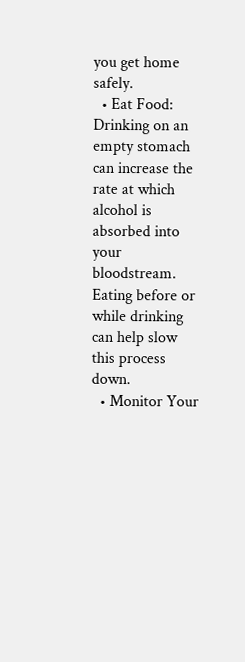you get home safely.
  • Eat Food: Drinking on an empty stomach can increase the rate at which alcohol is absorbed into your bloodstream. Eating before or while drinking can help slow this process down.
  • Monitor Your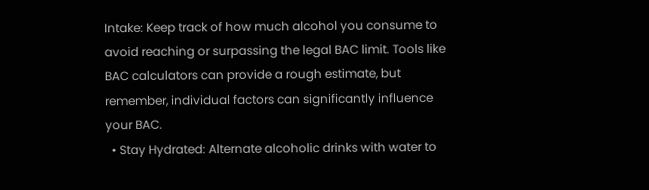Intake: Keep track of how much alcohol you consume to avoid reaching or surpassing the legal BAC limit. Tools like BAC calculators can provide a rough estimate, but remember, individual factors can significantly influence your BAC.
  • Stay Hydrated: Alternate alcoholic drinks with water to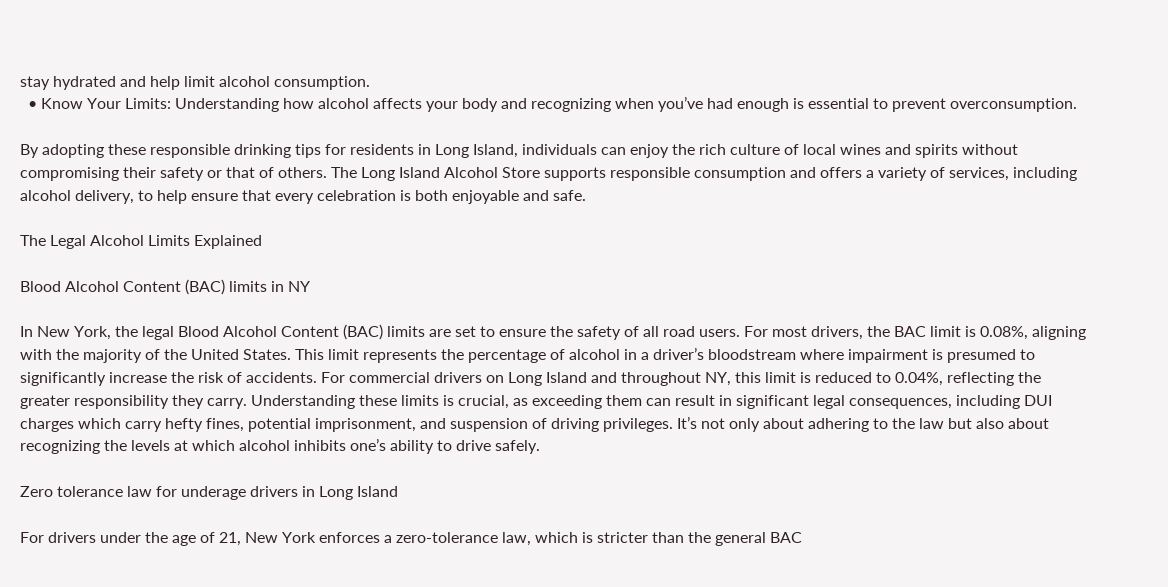stay hydrated and help limit alcohol consumption.
  • Know Your Limits: Understanding how alcohol affects your body and recognizing when you’ve had enough is essential to prevent overconsumption.

By adopting these responsible drinking tips for residents in Long Island, individuals can enjoy the rich culture of local wines and spirits without compromising their safety or that of others. The Long Island Alcohol Store supports responsible consumption and offers a variety of services, including alcohol delivery, to help ensure that every celebration is both enjoyable and safe.

The Legal Alcohol Limits Explained

Blood Alcohol Content (BAC) limits in NY

In New York, the legal Blood Alcohol Content (BAC) limits are set to ensure the safety of all road users. For most drivers, the BAC limit is 0.08%, aligning with the majority of the United States. This limit represents the percentage of alcohol in a driver’s bloodstream where impairment is presumed to significantly increase the risk of accidents. For commercial drivers on Long Island and throughout NY, this limit is reduced to 0.04%, reflecting the greater responsibility they carry. Understanding these limits is crucial, as exceeding them can result in significant legal consequences, including DUI charges which carry hefty fines, potential imprisonment, and suspension of driving privileges. It’s not only about adhering to the law but also about recognizing the levels at which alcohol inhibits one’s ability to drive safely.

Zero tolerance law for underage drivers in Long Island

For drivers under the age of 21, New York enforces a zero-tolerance law, which is stricter than the general BAC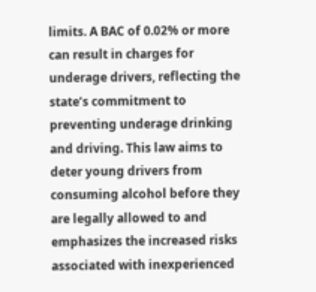limits. A BAC of 0.02% or more can result in charges for underage drivers, reflecting the state’s commitment to preventing underage drinking and driving. This law aims to deter young drivers from consuming alcohol before they are legally allowed to and emphasizes the increased risks associated with inexperienced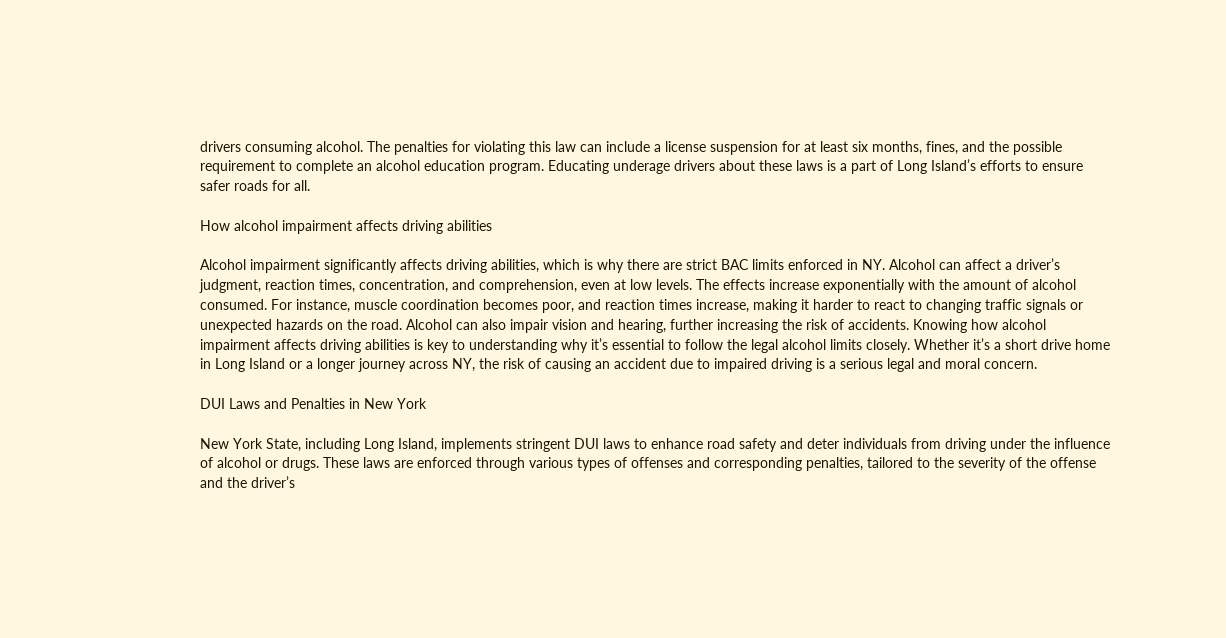drivers consuming alcohol. The penalties for violating this law can include a license suspension for at least six months, fines, and the possible requirement to complete an alcohol education program. Educating underage drivers about these laws is a part of Long Island’s efforts to ensure safer roads for all.

How alcohol impairment affects driving abilities

Alcohol impairment significantly affects driving abilities, which is why there are strict BAC limits enforced in NY. Alcohol can affect a driver’s judgment, reaction times, concentration, and comprehension, even at low levels. The effects increase exponentially with the amount of alcohol consumed. For instance, muscle coordination becomes poor, and reaction times increase, making it harder to react to changing traffic signals or unexpected hazards on the road. Alcohol can also impair vision and hearing, further increasing the risk of accidents. Knowing how alcohol impairment affects driving abilities is key to understanding why it’s essential to follow the legal alcohol limits closely. Whether it’s a short drive home in Long Island or a longer journey across NY, the risk of causing an accident due to impaired driving is a serious legal and moral concern.

DUI Laws and Penalties in New York

New York State, including Long Island, implements stringent DUI laws to enhance road safety and deter individuals from driving under the influence of alcohol or drugs. These laws are enforced through various types of offenses and corresponding penalties, tailored to the severity of the offense and the driver’s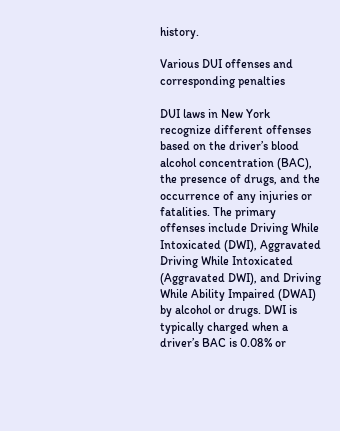history.

Various DUI offenses and corresponding penalties

DUI laws in New York recognize different offenses based on the driver’s blood alcohol concentration (BAC), the presence of drugs, and the occurrence of any injuries or fatalities. The primary offenses include Driving While Intoxicated (DWI), Aggravated Driving While Intoxicated (Aggravated DWI), and Driving While Ability Impaired (DWAI) by alcohol or drugs. DWI is typically charged when a driver’s BAC is 0.08% or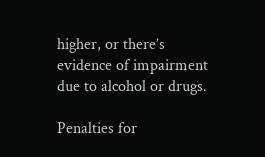higher, or there’s evidence of impairment due to alcohol or drugs.

Penalties for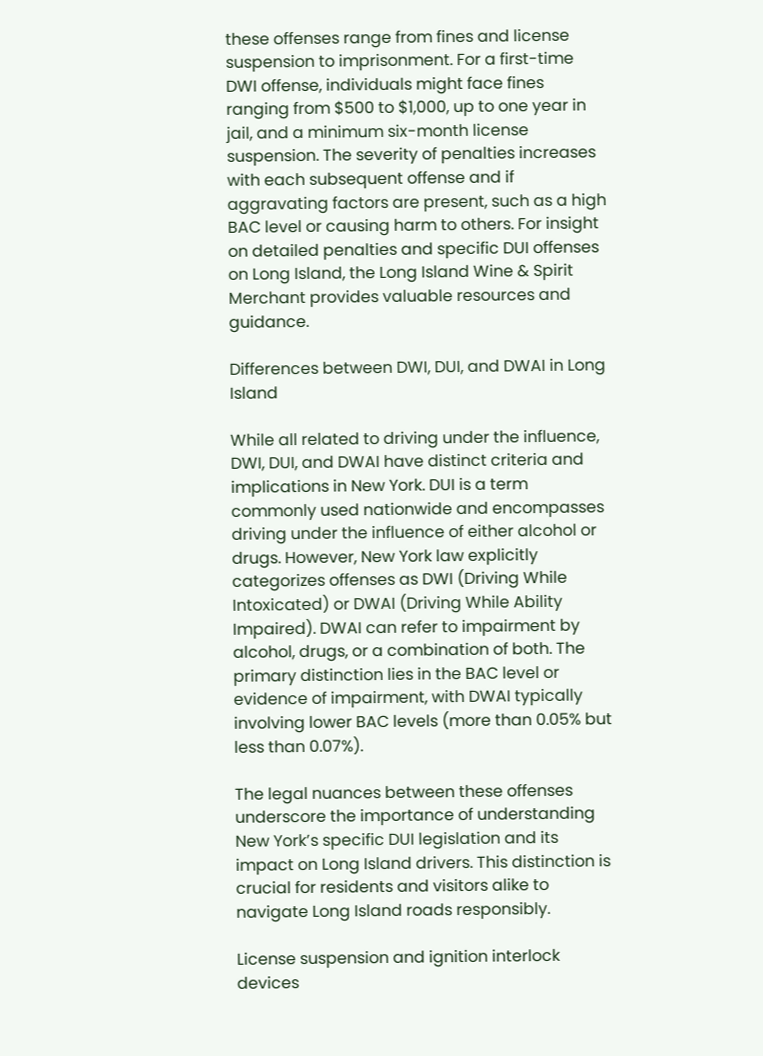these offenses range from fines and license suspension to imprisonment. For a first-time DWI offense, individuals might face fines ranging from $500 to $1,000, up to one year in jail, and a minimum six-month license suspension. The severity of penalties increases with each subsequent offense and if aggravating factors are present, such as a high BAC level or causing harm to others. For insight on detailed penalties and specific DUI offenses on Long Island, the Long Island Wine & Spirit Merchant provides valuable resources and guidance.

Differences between DWI, DUI, and DWAI in Long Island

While all related to driving under the influence, DWI, DUI, and DWAI have distinct criteria and implications in New York. DUI is a term commonly used nationwide and encompasses driving under the influence of either alcohol or drugs. However, New York law explicitly categorizes offenses as DWI (Driving While Intoxicated) or DWAI (Driving While Ability Impaired). DWAI can refer to impairment by alcohol, drugs, or a combination of both. The primary distinction lies in the BAC level or evidence of impairment, with DWAI typically involving lower BAC levels (more than 0.05% but less than 0.07%).

The legal nuances between these offenses underscore the importance of understanding New York’s specific DUI legislation and its impact on Long Island drivers. This distinction is crucial for residents and visitors alike to navigate Long Island roads responsibly.

License suspension and ignition interlock devices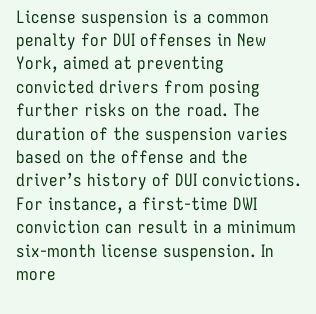License suspension is a common penalty for DUI offenses in New York, aimed at preventing convicted drivers from posing further risks on the road. The duration of the suspension varies based on the offense and the driver’s history of DUI convictions. For instance, a first-time DWI conviction can result in a minimum six-month license suspension. In more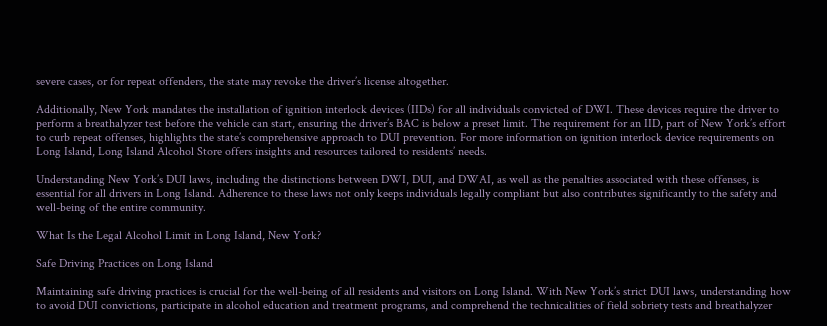severe cases, or for repeat offenders, the state may revoke the driver’s license altogether.

Additionally, New York mandates the installation of ignition interlock devices (IIDs) for all individuals convicted of DWI. These devices require the driver to perform a breathalyzer test before the vehicle can start, ensuring the driver’s BAC is below a preset limit. The requirement for an IID, part of New York’s effort to curb repeat offenses, highlights the state’s comprehensive approach to DUI prevention. For more information on ignition interlock device requirements on Long Island, Long Island Alcohol Store offers insights and resources tailored to residents’ needs.

Understanding New York’s DUI laws, including the distinctions between DWI, DUI, and DWAI, as well as the penalties associated with these offenses, is essential for all drivers in Long Island. Adherence to these laws not only keeps individuals legally compliant but also contributes significantly to the safety and well-being of the entire community.

What Is the Legal Alcohol Limit in Long Island, New York?

Safe Driving Practices on Long Island

Maintaining safe driving practices is crucial for the well-being of all residents and visitors on Long Island. With New York’s strict DUI laws, understanding how to avoid DUI convictions, participate in alcohol education and treatment programs, and comprehend the technicalities of field sobriety tests and breathalyzer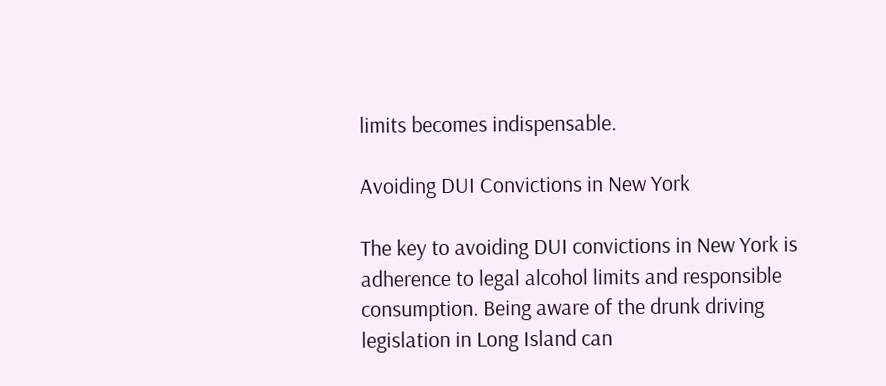limits becomes indispensable.

Avoiding DUI Convictions in New York

The key to avoiding DUI convictions in New York is adherence to legal alcohol limits and responsible consumption. Being aware of the drunk driving legislation in Long Island can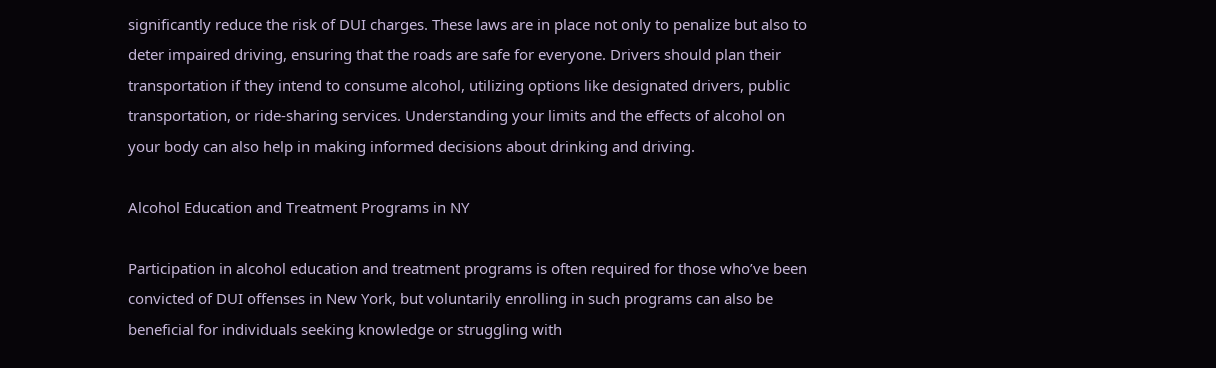significantly reduce the risk of DUI charges. These laws are in place not only to penalize but also to deter impaired driving, ensuring that the roads are safe for everyone. Drivers should plan their transportation if they intend to consume alcohol, utilizing options like designated drivers, public transportation, or ride-sharing services. Understanding your limits and the effects of alcohol on your body can also help in making informed decisions about drinking and driving.

Alcohol Education and Treatment Programs in NY

Participation in alcohol education and treatment programs is often required for those who’ve been convicted of DUI offenses in New York, but voluntarily enrolling in such programs can also be beneficial for individuals seeking knowledge or struggling with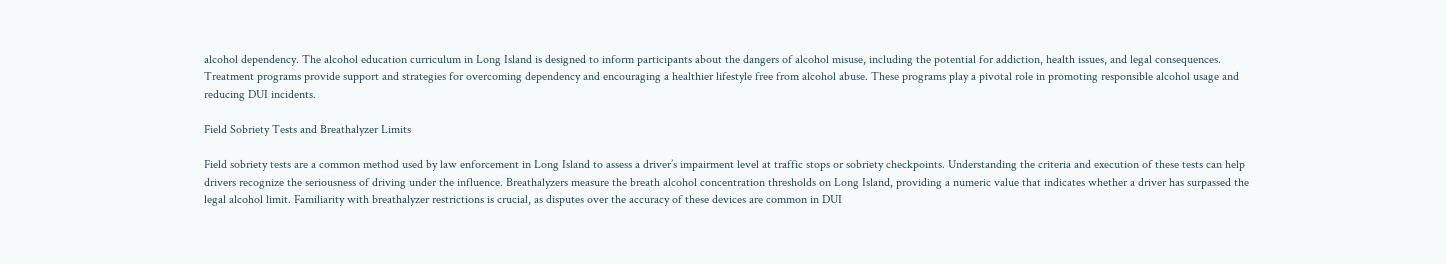alcohol dependency. The alcohol education curriculum in Long Island is designed to inform participants about the dangers of alcohol misuse, including the potential for addiction, health issues, and legal consequences. Treatment programs provide support and strategies for overcoming dependency and encouraging a healthier lifestyle free from alcohol abuse. These programs play a pivotal role in promoting responsible alcohol usage and reducing DUI incidents.

Field Sobriety Tests and Breathalyzer Limits

Field sobriety tests are a common method used by law enforcement in Long Island to assess a driver’s impairment level at traffic stops or sobriety checkpoints. Understanding the criteria and execution of these tests can help drivers recognize the seriousness of driving under the influence. Breathalyzers measure the breath alcohol concentration thresholds on Long Island, providing a numeric value that indicates whether a driver has surpassed the legal alcohol limit. Familiarity with breathalyzer restrictions is crucial, as disputes over the accuracy of these devices are common in DUI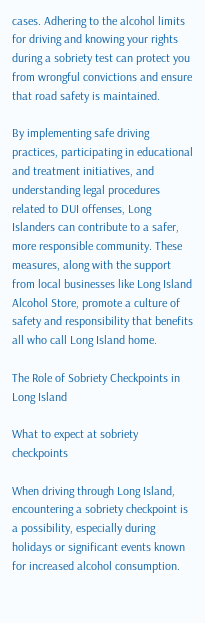cases. Adhering to the alcohol limits for driving and knowing your rights during a sobriety test can protect you from wrongful convictions and ensure that road safety is maintained.

By implementing safe driving practices, participating in educational and treatment initiatives, and understanding legal procedures related to DUI offenses, Long Islanders can contribute to a safer, more responsible community. These measures, along with the support from local businesses like Long Island Alcohol Store, promote a culture of safety and responsibility that benefits all who call Long Island home.

The Role of Sobriety Checkpoints in Long Island

What to expect at sobriety checkpoints

When driving through Long Island, encountering a sobriety checkpoint is a possibility, especially during holidays or significant events known for increased alcohol consumption.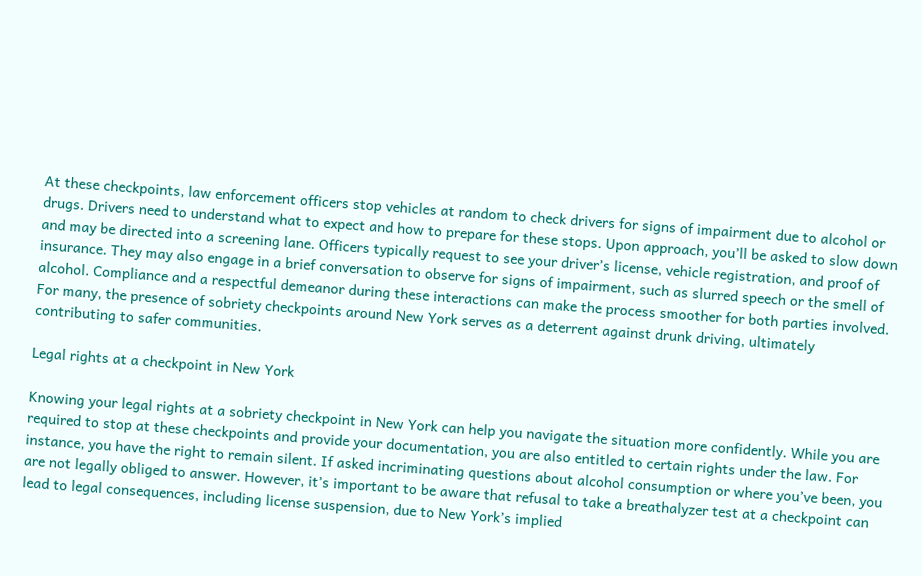At these checkpoints, law enforcement officers stop vehicles at random to check drivers for signs of impairment due to alcohol or drugs. Drivers need to understand what to expect and how to prepare for these stops. Upon approach, you’ll be asked to slow down and may be directed into a screening lane. Officers typically request to see your driver’s license, vehicle registration, and proof of insurance. They may also engage in a brief conversation to observe for signs of impairment, such as slurred speech or the smell of alcohol. Compliance and a respectful demeanor during these interactions can make the process smoother for both parties involved. For many, the presence of sobriety checkpoints around New York serves as a deterrent against drunk driving, ultimately contributing to safer communities.

Legal rights at a checkpoint in New York

Knowing your legal rights at a sobriety checkpoint in New York can help you navigate the situation more confidently. While you are required to stop at these checkpoints and provide your documentation, you are also entitled to certain rights under the law. For instance, you have the right to remain silent. If asked incriminating questions about alcohol consumption or where you’ve been, you are not legally obliged to answer. However, it’s important to be aware that refusal to take a breathalyzer test at a checkpoint can lead to legal consequences, including license suspension, due to New York’s implied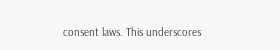consent laws. This underscores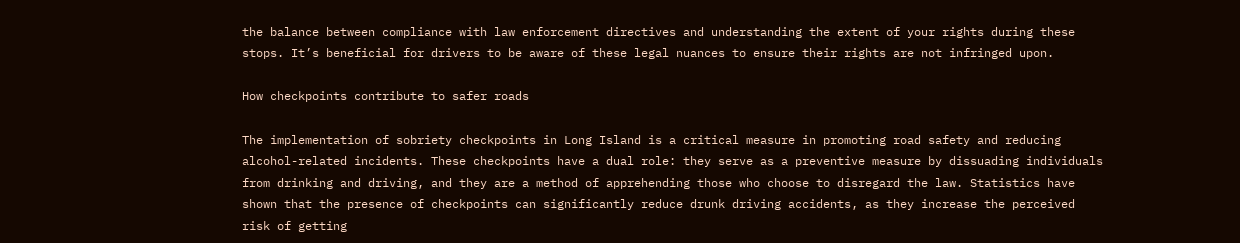the balance between compliance with law enforcement directives and understanding the extent of your rights during these stops. It’s beneficial for drivers to be aware of these legal nuances to ensure their rights are not infringed upon.

How checkpoints contribute to safer roads

The implementation of sobriety checkpoints in Long Island is a critical measure in promoting road safety and reducing alcohol-related incidents. These checkpoints have a dual role: they serve as a preventive measure by dissuading individuals from drinking and driving, and they are a method of apprehending those who choose to disregard the law. Statistics have shown that the presence of checkpoints can significantly reduce drunk driving accidents, as they increase the perceived risk of getting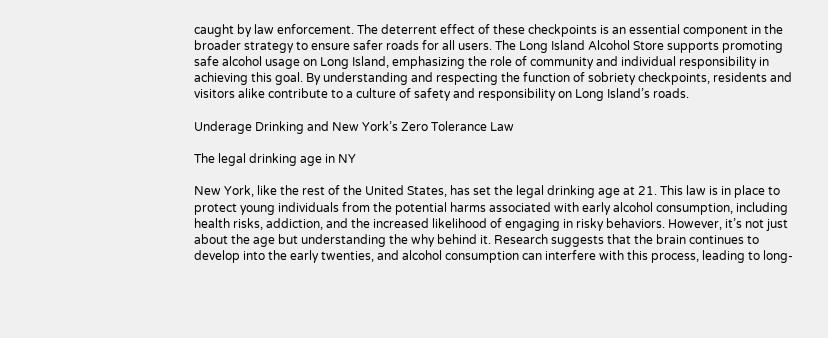caught by law enforcement. The deterrent effect of these checkpoints is an essential component in the broader strategy to ensure safer roads for all users. The Long Island Alcohol Store supports promoting safe alcohol usage on Long Island, emphasizing the role of community and individual responsibility in achieving this goal. By understanding and respecting the function of sobriety checkpoints, residents and visitors alike contribute to a culture of safety and responsibility on Long Island’s roads.

Underage Drinking and New York’s Zero Tolerance Law

The legal drinking age in NY

New York, like the rest of the United States, has set the legal drinking age at 21. This law is in place to protect young individuals from the potential harms associated with early alcohol consumption, including health risks, addiction, and the increased likelihood of engaging in risky behaviors. However, it’s not just about the age but understanding the why behind it. Research suggests that the brain continues to develop into the early twenties, and alcohol consumption can interfere with this process, leading to long-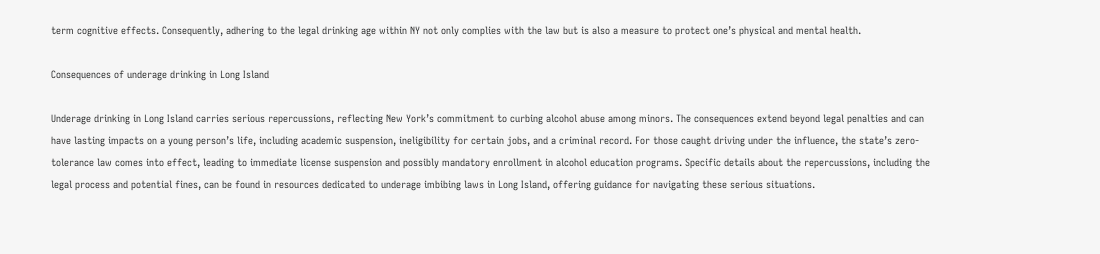term cognitive effects. Consequently, adhering to the legal drinking age within NY not only complies with the law but is also a measure to protect one’s physical and mental health.

Consequences of underage drinking in Long Island

Underage drinking in Long Island carries serious repercussions, reflecting New York’s commitment to curbing alcohol abuse among minors. The consequences extend beyond legal penalties and can have lasting impacts on a young person’s life, including academic suspension, ineligibility for certain jobs, and a criminal record. For those caught driving under the influence, the state’s zero-tolerance law comes into effect, leading to immediate license suspension and possibly mandatory enrollment in alcohol education programs. Specific details about the repercussions, including the legal process and potential fines, can be found in resources dedicated to underage imbibing laws in Long Island, offering guidance for navigating these serious situations.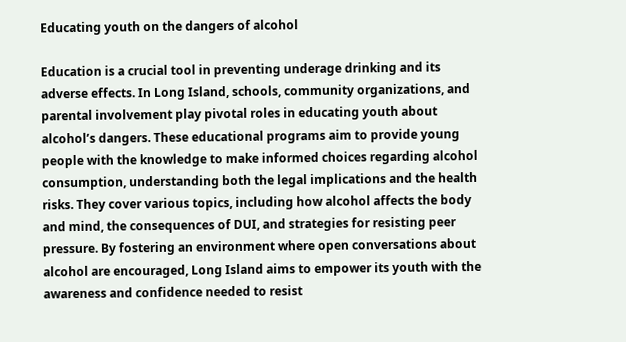Educating youth on the dangers of alcohol

Education is a crucial tool in preventing underage drinking and its adverse effects. In Long Island, schools, community organizations, and parental involvement play pivotal roles in educating youth about alcohol’s dangers. These educational programs aim to provide young people with the knowledge to make informed choices regarding alcohol consumption, understanding both the legal implications and the health risks. They cover various topics, including how alcohol affects the body and mind, the consequences of DUI, and strategies for resisting peer pressure. By fostering an environment where open conversations about alcohol are encouraged, Long Island aims to empower its youth with the awareness and confidence needed to resist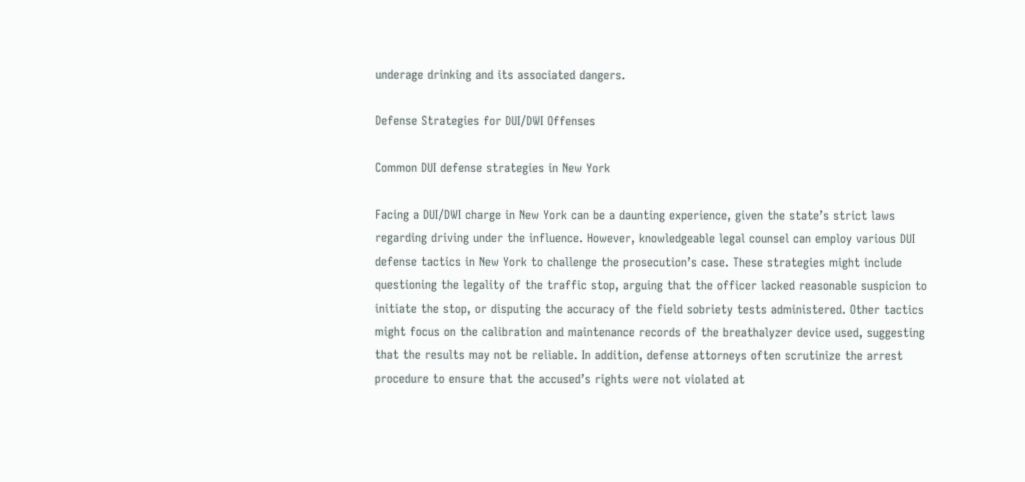underage drinking and its associated dangers.

Defense Strategies for DUI/DWI Offenses

Common DUI defense strategies in New York

Facing a DUI/DWI charge in New York can be a daunting experience, given the state’s strict laws regarding driving under the influence. However, knowledgeable legal counsel can employ various DUI defense tactics in New York to challenge the prosecution’s case. These strategies might include questioning the legality of the traffic stop, arguing that the officer lacked reasonable suspicion to initiate the stop, or disputing the accuracy of the field sobriety tests administered. Other tactics might focus on the calibration and maintenance records of the breathalyzer device used, suggesting that the results may not be reliable. In addition, defense attorneys often scrutinize the arrest procedure to ensure that the accused’s rights were not violated at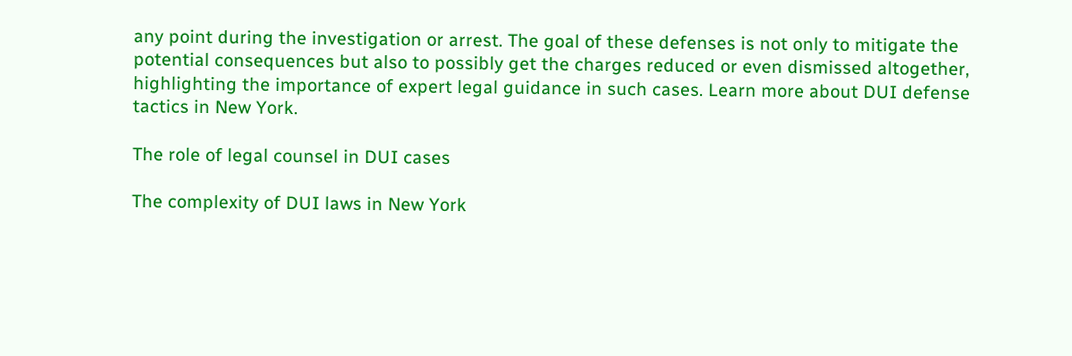any point during the investigation or arrest. The goal of these defenses is not only to mitigate the potential consequences but also to possibly get the charges reduced or even dismissed altogether, highlighting the importance of expert legal guidance in such cases. Learn more about DUI defense tactics in New York.

The role of legal counsel in DUI cases

The complexity of DUI laws in New York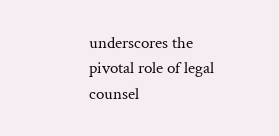underscores the pivotal role of legal counsel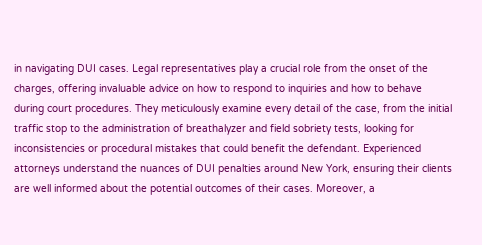in navigating DUI cases. Legal representatives play a crucial role from the onset of the charges, offering invaluable advice on how to respond to inquiries and how to behave during court procedures. They meticulously examine every detail of the case, from the initial traffic stop to the administration of breathalyzer and field sobriety tests, looking for inconsistencies or procedural mistakes that could benefit the defendant. Experienced attorneys understand the nuances of DUI penalties around New York, ensuring their clients are well informed about the potential outcomes of their cases. Moreover, a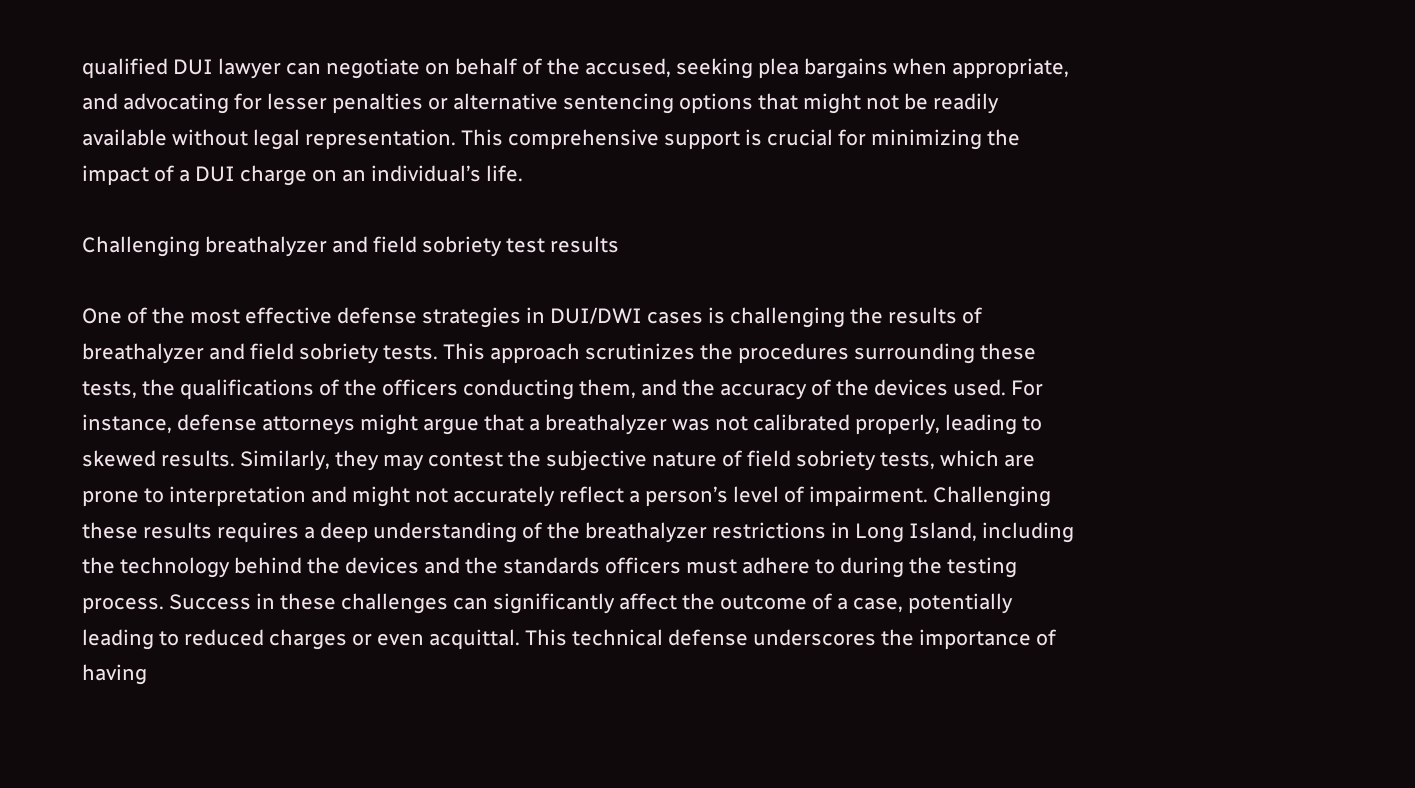qualified DUI lawyer can negotiate on behalf of the accused, seeking plea bargains when appropriate, and advocating for lesser penalties or alternative sentencing options that might not be readily available without legal representation. This comprehensive support is crucial for minimizing the impact of a DUI charge on an individual’s life.

Challenging breathalyzer and field sobriety test results

One of the most effective defense strategies in DUI/DWI cases is challenging the results of breathalyzer and field sobriety tests. This approach scrutinizes the procedures surrounding these tests, the qualifications of the officers conducting them, and the accuracy of the devices used. For instance, defense attorneys might argue that a breathalyzer was not calibrated properly, leading to skewed results. Similarly, they may contest the subjective nature of field sobriety tests, which are prone to interpretation and might not accurately reflect a person’s level of impairment. Challenging these results requires a deep understanding of the breathalyzer restrictions in Long Island, including the technology behind the devices and the standards officers must adhere to during the testing process. Success in these challenges can significantly affect the outcome of a case, potentially leading to reduced charges or even acquittal. This technical defense underscores the importance of having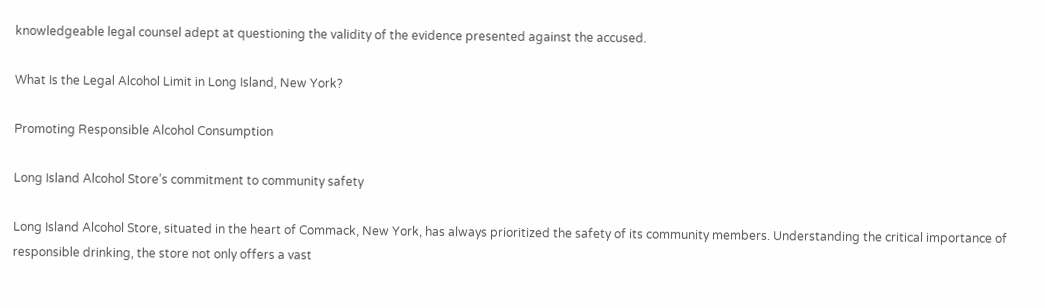knowledgeable legal counsel adept at questioning the validity of the evidence presented against the accused.

What Is the Legal Alcohol Limit in Long Island, New York?

Promoting Responsible Alcohol Consumption

Long Island Alcohol Store’s commitment to community safety

Long Island Alcohol Store, situated in the heart of Commack, New York, has always prioritized the safety of its community members. Understanding the critical importance of responsible drinking, the store not only offers a vast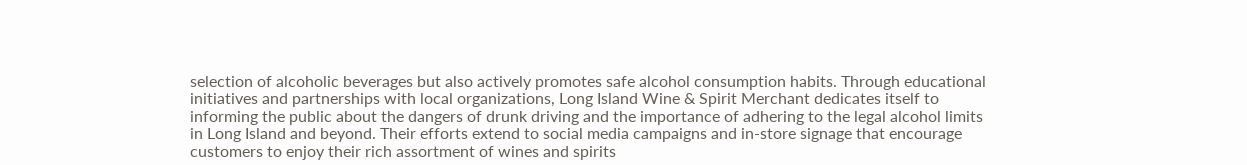selection of alcoholic beverages but also actively promotes safe alcohol consumption habits. Through educational initiatives and partnerships with local organizations, Long Island Wine & Spirit Merchant dedicates itself to informing the public about the dangers of drunk driving and the importance of adhering to the legal alcohol limits in Long Island and beyond. Their efforts extend to social media campaigns and in-store signage that encourage customers to enjoy their rich assortment of wines and spirits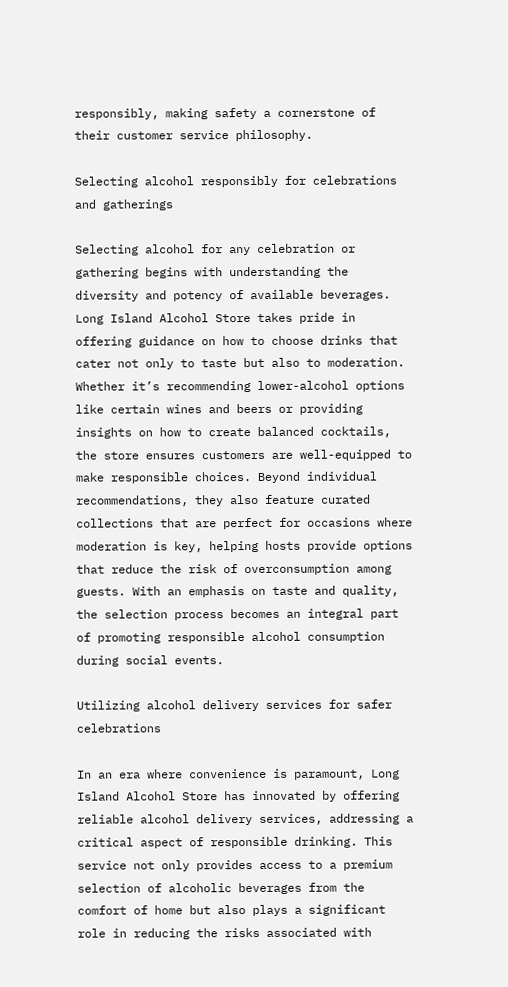responsibly, making safety a cornerstone of their customer service philosophy.

Selecting alcohol responsibly for celebrations and gatherings

Selecting alcohol for any celebration or gathering begins with understanding the diversity and potency of available beverages. Long Island Alcohol Store takes pride in offering guidance on how to choose drinks that cater not only to taste but also to moderation. Whether it’s recommending lower-alcohol options like certain wines and beers or providing insights on how to create balanced cocktails, the store ensures customers are well-equipped to make responsible choices. Beyond individual recommendations, they also feature curated collections that are perfect for occasions where moderation is key, helping hosts provide options that reduce the risk of overconsumption among guests. With an emphasis on taste and quality, the selection process becomes an integral part of promoting responsible alcohol consumption during social events.

Utilizing alcohol delivery services for safer celebrations

In an era where convenience is paramount, Long Island Alcohol Store has innovated by offering reliable alcohol delivery services, addressing a critical aspect of responsible drinking. This service not only provides access to a premium selection of alcoholic beverages from the comfort of home but also plays a significant role in reducing the risks associated with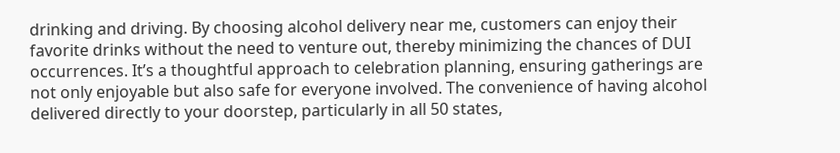drinking and driving. By choosing alcohol delivery near me, customers can enjoy their favorite drinks without the need to venture out, thereby minimizing the chances of DUI occurrences. It’s a thoughtful approach to celebration planning, ensuring gatherings are not only enjoyable but also safe for everyone involved. The convenience of having alcohol delivered directly to your doorstep, particularly in all 50 states,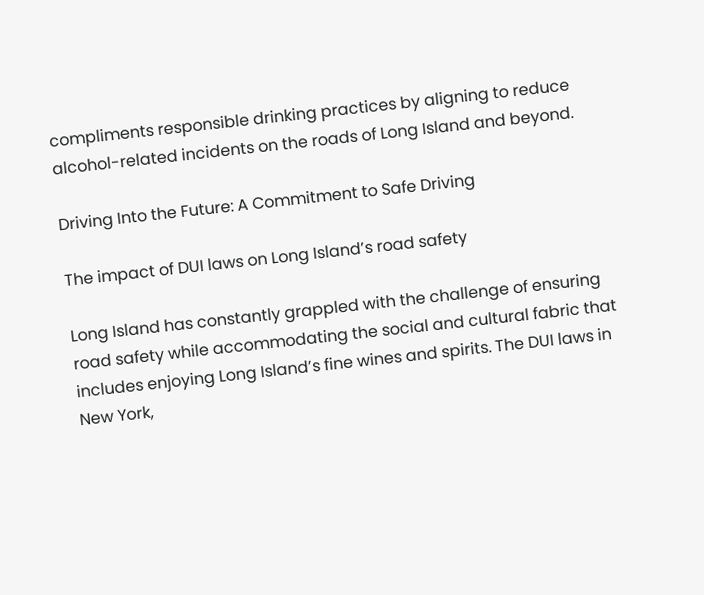compliments responsible drinking practices by aligning to reduce alcohol-related incidents on the roads of Long Island and beyond.

Driving Into the Future: A Commitment to Safe Driving

The impact of DUI laws on Long Island’s road safety

Long Island has constantly grappled with the challenge of ensuring road safety while accommodating the social and cultural fabric that includes enjoying Long Island’s fine wines and spirits. The DUI laws in New York,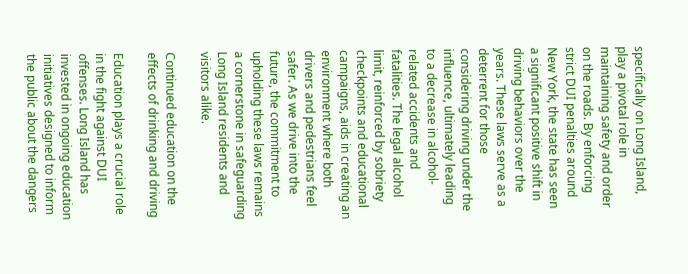specifically on Long Island, play a pivotal role in maintaining safety and order on the roads. By enforcing strict DUI penalties around New York, the state has seen a significant positive shift in driving behaviors over the years. These laws serve as a deterrent for those considering driving under the influence, ultimately leading to a decrease in alcohol-related accidents and fatalities. The legal alcohol limit, reinforced by sobriety checkpoints and educational campaigns, aids in creating an environment where both drivers and pedestrians feel safer. As we drive into the future, the commitment to upholding these laws remains a cornerstone in safeguarding Long Island residents and visitors alike.

Continued education on the effects of drinking and driving

Education plays a crucial role in the fight against DUI offenses. Long Island has invested in ongoing education initiatives designed to inform the public about the dangers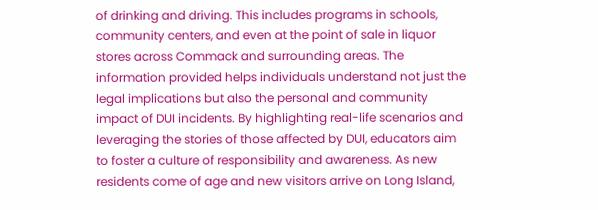of drinking and driving. This includes programs in schools, community centers, and even at the point of sale in liquor stores across Commack and surrounding areas. The information provided helps individuals understand not just the legal implications but also the personal and community impact of DUI incidents. By highlighting real-life scenarios and leveraging the stories of those affected by DUI, educators aim to foster a culture of responsibility and awareness. As new residents come of age and new visitors arrive on Long Island,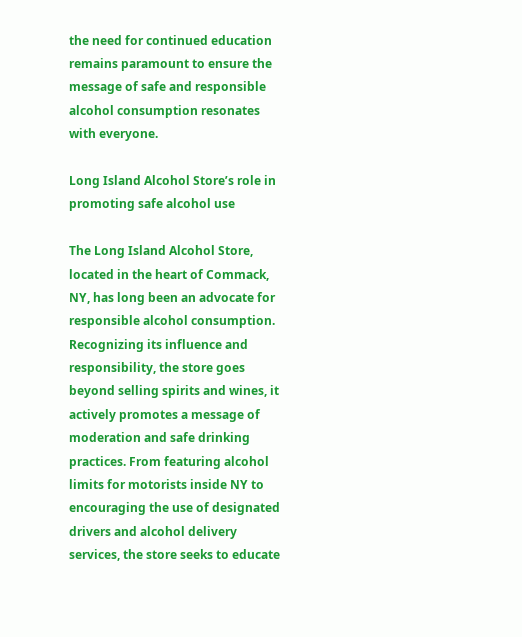the need for continued education remains paramount to ensure the message of safe and responsible alcohol consumption resonates with everyone.

Long Island Alcohol Store’s role in promoting safe alcohol use

The Long Island Alcohol Store, located in the heart of Commack, NY, has long been an advocate for responsible alcohol consumption. Recognizing its influence and responsibility, the store goes beyond selling spirits and wines, it actively promotes a message of moderation and safe drinking practices. From featuring alcohol limits for motorists inside NY to encouraging the use of designated drivers and alcohol delivery services, the store seeks to educate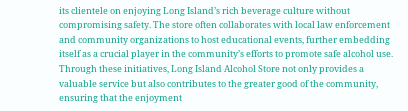its clientele on enjoying Long Island’s rich beverage culture without compromising safety. The store often collaborates with local law enforcement and community organizations to host educational events, further embedding itself as a crucial player in the community’s efforts to promote safe alcohol use. Through these initiatives, Long Island Alcohol Store not only provides a valuable service but also contributes to the greater good of the community, ensuring that the enjoyment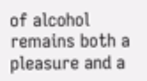of alcohol remains both a pleasure and a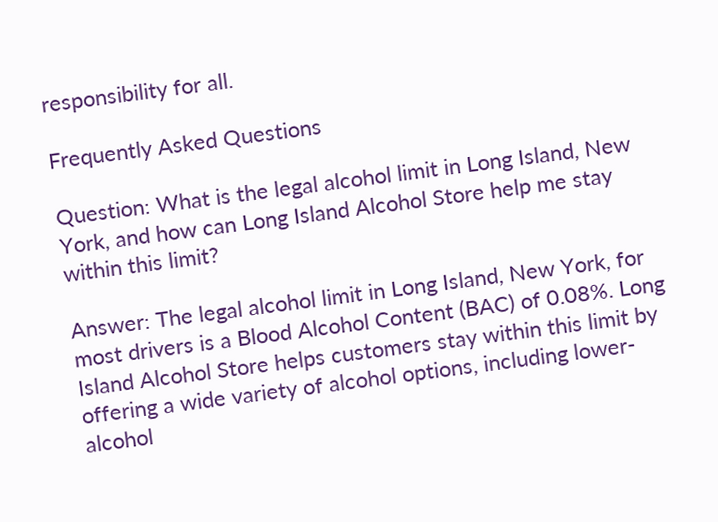responsibility for all.

Frequently Asked Questions

Question: What is the legal alcohol limit in Long Island, New York, and how can Long Island Alcohol Store help me stay within this limit?

Answer: The legal alcohol limit in Long Island, New York, for most drivers is a Blood Alcohol Content (BAC) of 0.08%. Long Island Alcohol Store helps customers stay within this limit by offering a wide variety of alcohol options, including lower-alcohol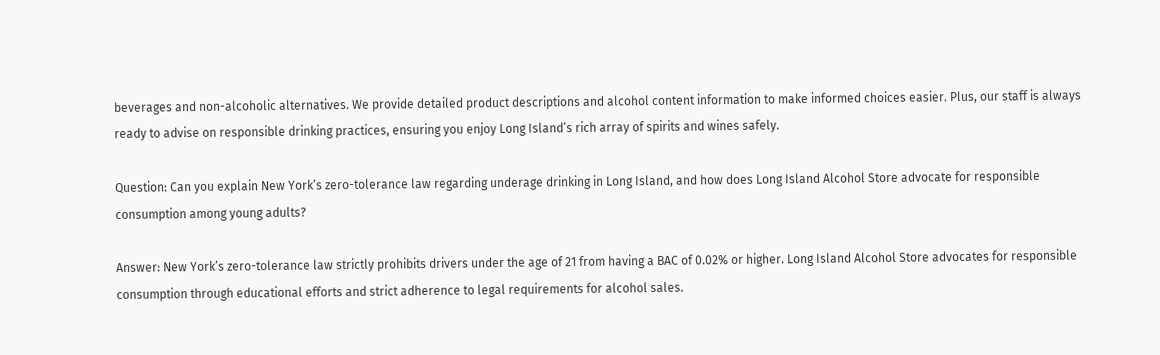beverages and non-alcoholic alternatives. We provide detailed product descriptions and alcohol content information to make informed choices easier. Plus, our staff is always ready to advise on responsible drinking practices, ensuring you enjoy Long Island’s rich array of spirits and wines safely.

Question: Can you explain New York’s zero-tolerance law regarding underage drinking in Long Island, and how does Long Island Alcohol Store advocate for responsible consumption among young adults?

Answer: New York’s zero-tolerance law strictly prohibits drivers under the age of 21 from having a BAC of 0.02% or higher. Long Island Alcohol Store advocates for responsible consumption through educational efforts and strict adherence to legal requirements for alcohol sales.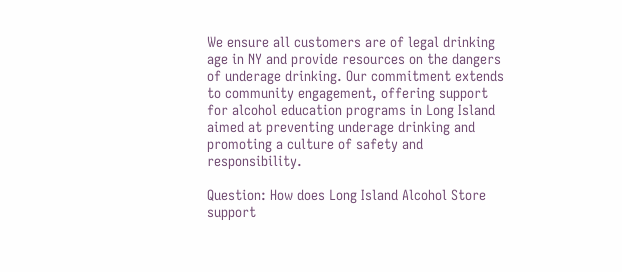We ensure all customers are of legal drinking age in NY and provide resources on the dangers of underage drinking. Our commitment extends to community engagement, offering support for alcohol education programs in Long Island aimed at preventing underage drinking and promoting a culture of safety and responsibility.

Question: How does Long Island Alcohol Store support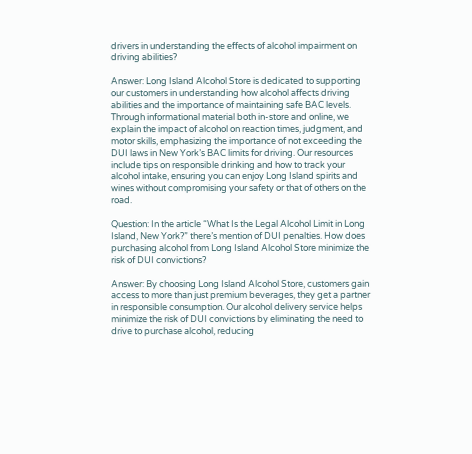drivers in understanding the effects of alcohol impairment on driving abilities?

Answer: Long Island Alcohol Store is dedicated to supporting our customers in understanding how alcohol affects driving abilities and the importance of maintaining safe BAC levels. Through informational material both in-store and online, we explain the impact of alcohol on reaction times, judgment, and motor skills, emphasizing the importance of not exceeding the DUI laws in New York’s BAC limits for driving. Our resources include tips on responsible drinking and how to track your alcohol intake, ensuring you can enjoy Long Island spirits and wines without compromising your safety or that of others on the road.

Question: In the article “What Is the Legal Alcohol Limit in Long Island, New York?” there’s mention of DUI penalties. How does purchasing alcohol from Long Island Alcohol Store minimize the risk of DUI convictions?

Answer: By choosing Long Island Alcohol Store, customers gain access to more than just premium beverages, they get a partner in responsible consumption. Our alcohol delivery service helps minimize the risk of DUI convictions by eliminating the need to drive to purchase alcohol, reducing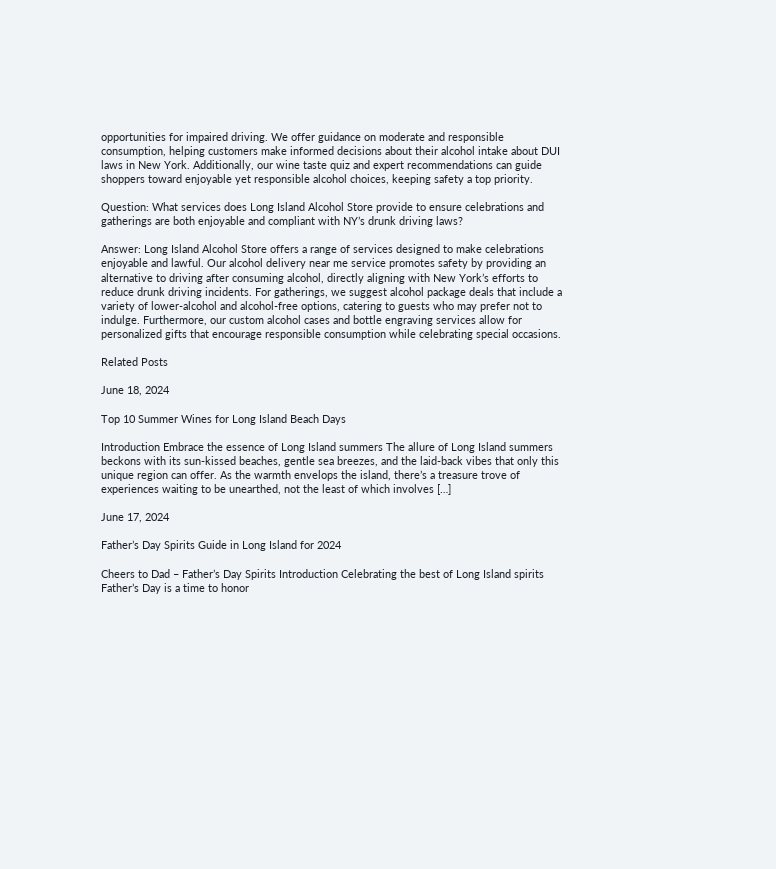opportunities for impaired driving. We offer guidance on moderate and responsible consumption, helping customers make informed decisions about their alcohol intake about DUI laws in New York. Additionally, our wine taste quiz and expert recommendations can guide shoppers toward enjoyable yet responsible alcohol choices, keeping safety a top priority.

Question: What services does Long Island Alcohol Store provide to ensure celebrations and gatherings are both enjoyable and compliant with NY’s drunk driving laws?

Answer: Long Island Alcohol Store offers a range of services designed to make celebrations enjoyable and lawful. Our alcohol delivery near me service promotes safety by providing an alternative to driving after consuming alcohol, directly aligning with New York’s efforts to reduce drunk driving incidents. For gatherings, we suggest alcohol package deals that include a variety of lower-alcohol and alcohol-free options, catering to guests who may prefer not to indulge. Furthermore, our custom alcohol cases and bottle engraving services allow for personalized gifts that encourage responsible consumption while celebrating special occasions.

Related Posts

June 18, 2024

Top 10 Summer Wines for Long Island Beach Days

Introduction Embrace the essence of Long Island summers The allure of Long Island summers beckons with its sun-kissed beaches, gentle sea breezes, and the laid-back vibes that only this unique region can offer. As the warmth envelops the island, there’s a treasure trove of experiences waiting to be unearthed, not the least of which involves […]

June 17, 2024

Father’s Day Spirits Guide in Long Island for 2024

Cheers to Dad – Father’s Day Spirits Introduction Celebrating the best of Long Island spirits Father’s Day is a time to honor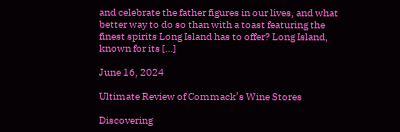and celebrate the father figures in our lives, and what better way to do so than with a toast featuring the finest spirits Long Island has to offer? Long Island, known for its […]

June 16, 2024

Ultimate Review of Commack’s Wine Stores

Discovering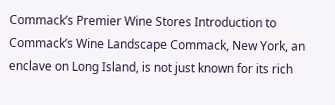Commack’s Premier Wine Stores Introduction to Commack’s Wine Landscape Commack, New York, an enclave on Long Island, is not just known for its rich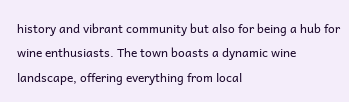history and vibrant community but also for being a hub for wine enthusiasts. The town boasts a dynamic wine landscape, offering everything from local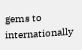gems to internationally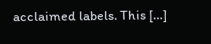acclaimed labels. This […]